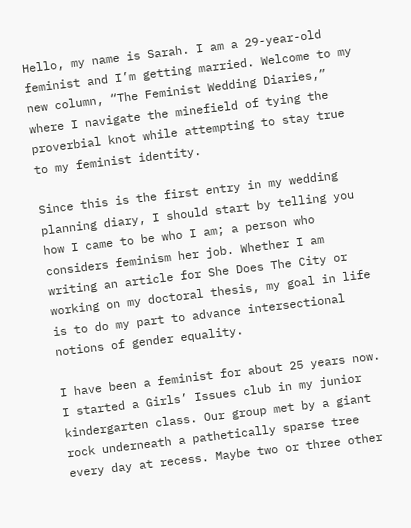Hello, my name is Sarah. I am a 29-year-old feminist and I’m getting married. Welcome to my new column, “The Feminist Wedding Diaries,” where I navigate the minefield of tying the proverbial knot while attempting to stay true to my feminist identity.

Since this is the first entry in my wedding planning diary, I should start by telling you how I came to be who I am; a person who considers feminism her job. Whether I am writing an article for She Does The City or working on my doctoral thesis, my goal in life is to do my part to advance intersectional notions of gender equality.

I have been a feminist for about 25 years now. I started a Girls’ Issues club in my junior kindergarten class. Our group met by a giant rock underneath a pathetically sparse tree every day at recess. Maybe two or three other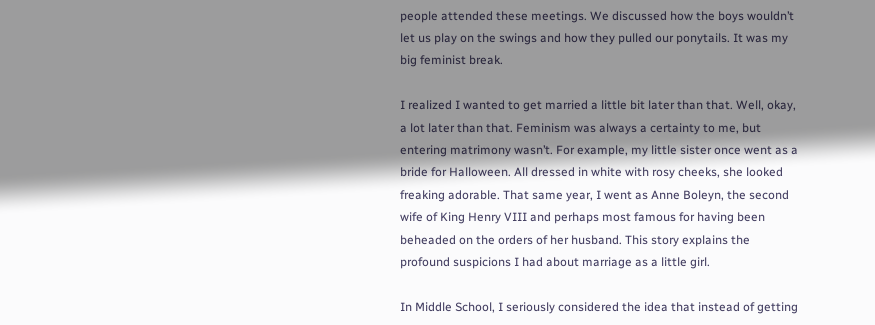people attended these meetings. We discussed how the boys wouldn’t let us play on the swings and how they pulled our ponytails. It was my big feminist break.

I realized I wanted to get married a little bit later than that. Well, okay, a lot later than that. Feminism was always a certainty to me, but entering matrimony wasn’t. For example, my little sister once went as a bride for Halloween. All dressed in white with rosy cheeks, she looked freaking adorable. That same year, I went as Anne Boleyn, the second wife of King Henry VIII and perhaps most famous for having been beheaded on the orders of her husband. This story explains the profound suspicions I had about marriage as a little girl.

In Middle School, I seriously considered the idea that instead of getting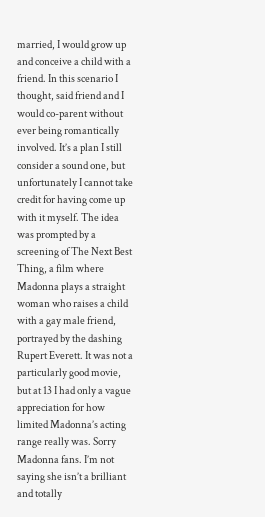married, I would grow up and conceive a child with a friend. In this scenario I thought, said friend and I would co-parent without ever being romantically involved. It’s a plan I still consider a sound one, but unfortunately I cannot take credit for having come up with it myself. The idea was prompted by a screening of The Next Best Thing, a film where Madonna plays a straight woman who raises a child with a gay male friend, portrayed by the dashing Rupert Everett. It was not a particularly good movie, but at 13 I had only a vague appreciation for how limited Madonna’s acting range really was. Sorry Madonna fans. I’m not saying she isn’t a brilliant and totally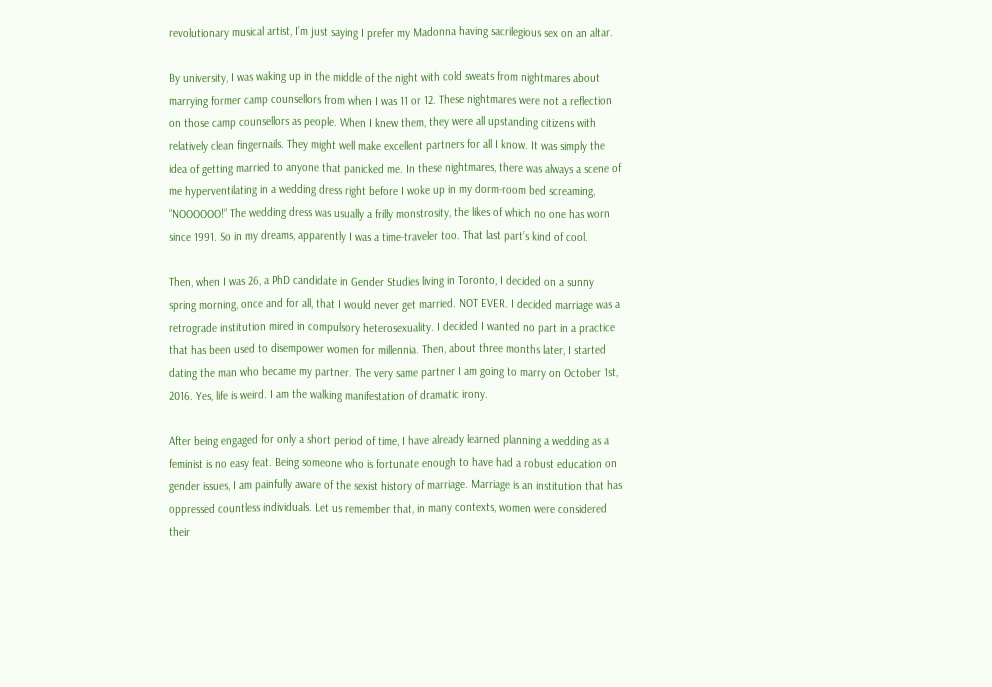revolutionary musical artist, I’m just saying I prefer my Madonna having sacrilegious sex on an altar.

By university, I was waking up in the middle of the night with cold sweats from nightmares about marrying former camp counsellors from when I was 11 or 12. These nightmares were not a reflection on those camp counsellors as people. When I knew them, they were all upstanding citizens with relatively clean fingernails. They might well make excellent partners for all I know. It was simply the idea of getting married to anyone that panicked me. In these nightmares, there was always a scene of me hyperventilating in a wedding dress right before I woke up in my dorm-room bed screaming, “NOOOOOO!” The wedding dress was usually a frilly monstrosity, the likes of which no one has worn since 1991. So in my dreams, apparently I was a time-traveler too. That last part’s kind of cool.

Then, when I was 26, a PhD candidate in Gender Studies living in Toronto, I decided on a sunny spring morning, once and for all, that I would never get married. NOT EVER. I decided marriage was a retrograde institution mired in compulsory heterosexuality. I decided I wanted no part in a practice that has been used to disempower women for millennia. Then, about three months later, I started dating the man who became my partner. The very same partner I am going to marry on October 1st, 2016. Yes, life is weird. I am the walking manifestation of dramatic irony.

After being engaged for only a short period of time, I have already learned planning a wedding as a feminist is no easy feat. Being someone who is fortunate enough to have had a robust education on gender issues, I am painfully aware of the sexist history of marriage. Marriage is an institution that has oppressed countless individuals. Let us remember that, in many contexts, women were considered their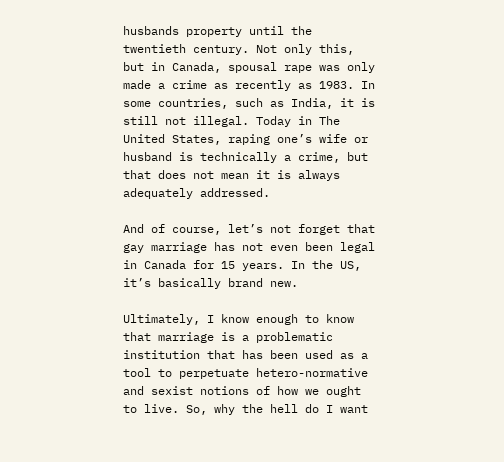husbands property until the twentieth century. Not only this, but in Canada, spousal rape was only made a crime as recently as 1983. In some countries, such as India, it is still not illegal. Today in The United States, raping one’s wife or husband is technically a crime, but that does not mean it is always adequately addressed.

And of course, let’s not forget that gay marriage has not even been legal in Canada for 15 years. In the US, it’s basically brand new.

Ultimately, I know enough to know that marriage is a problematic institution that has been used as a tool to perpetuate hetero-normative and sexist notions of how we ought to live. So, why the hell do I want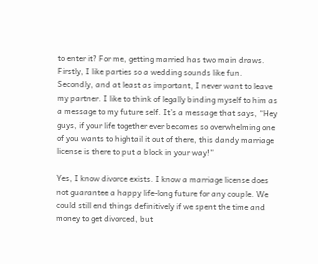to enter it? For me, getting married has two main draws. Firstly, I like parties so a wedding sounds like fun. Secondly, and at least as important, I never want to leave my partner. I like to think of legally binding myself to him as a message to my future self. It’s a message that says, “Hey guys, if your life together ever becomes so overwhelming one of you wants to hightail it out of there, this dandy marriage license is there to put a block in your way!”

Yes, I know divorce exists. I know a marriage license does not guarantee a happy life-long future for any couple. We could still end things definitively if we spent the time and money to get divorced, but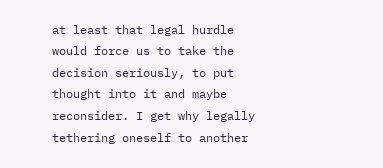at least that legal hurdle would force us to take the decision seriously, to put thought into it and maybe reconsider. I get why legally tethering oneself to another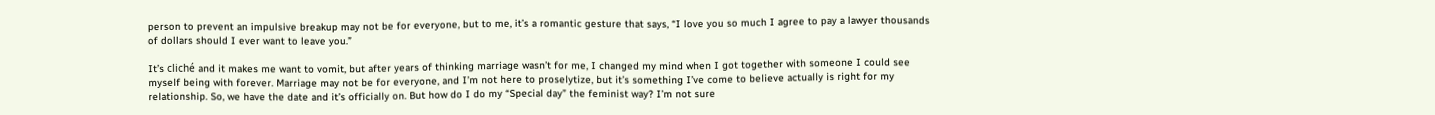person to prevent an impulsive breakup may not be for everyone, but to me, it’s a romantic gesture that says, “I love you so much I agree to pay a lawyer thousands of dollars should I ever want to leave you.”

It’s cliché and it makes me want to vomit, but after years of thinking marriage wasn’t for me, I changed my mind when I got together with someone I could see myself being with forever. Marriage may not be for everyone, and I’m not here to proselytize, but it’s something I’ve come to believe actually is right for my relationship. So, we have the date and it’s officially on. But how do I do my “Special day” the feminist way? I’m not sure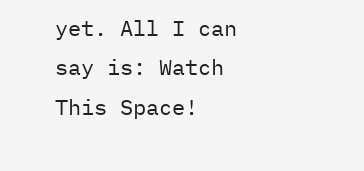yet. All I can say is: Watch This Space!